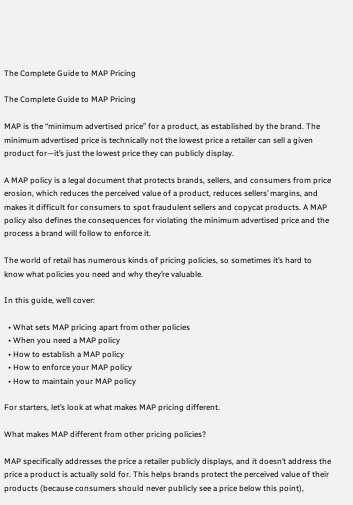The Complete Guide to MAP Pricing

The Complete Guide to MAP Pricing

MAP is the “minimum advertised price” for a product, as established by the brand. The minimum advertised price is technically not the lowest price a retailer can sell a given product for—it’s just the lowest price they can publicly display.

A MAP policy is a legal document that protects brands, sellers, and consumers from price erosion, which reduces the perceived value of a product, reduces sellers’ margins, and makes it difficult for consumers to spot fraudulent sellers and copycat products. A MAP policy also defines the consequences for violating the minimum advertised price and the process a brand will follow to enforce it.

The world of retail has numerous kinds of pricing policies, so sometimes it’s hard to know what policies you need and why they’re valuable.

In this guide, we’ll cover:

  • What sets MAP pricing apart from other policies
  • When you need a MAP policy
  • How to establish a MAP policy
  • How to enforce your MAP policy
  • How to maintain your MAP policy

For starters, let’s look at what makes MAP pricing different.

What makes MAP different from other pricing policies?

MAP specifically addresses the price a retailer publicly displays, and it doesn’t address the price a product is actually sold for. This helps brands protect the perceived value of their products (because consumers should never publicly see a price below this point),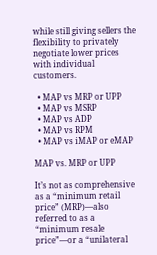while still giving sellers the flexibility to privately negotiate lower prices with individual customers.

  • MAP vs MRP or UPP
  • MAP vs MSRP
  • MAP vs ADP
  • MAP vs RPM
  • MAP vs iMAP or eMAP

MAP vs. MRP or UPP

It’s not as comprehensive as a “minimum retail price” (MRP)—also referred to as a “minimum resale price”—or a “unilateral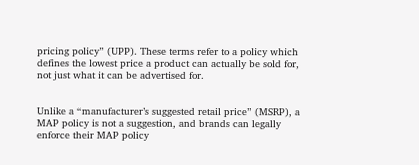pricing policy” (UPP). These terms refer to a policy which defines the lowest price a product can actually be sold for, not just what it can be advertised for.


Unlike a “manufacturer’s suggested retail price” (MSRP), a MAP policy is not a suggestion, and brands can legally enforce their MAP policy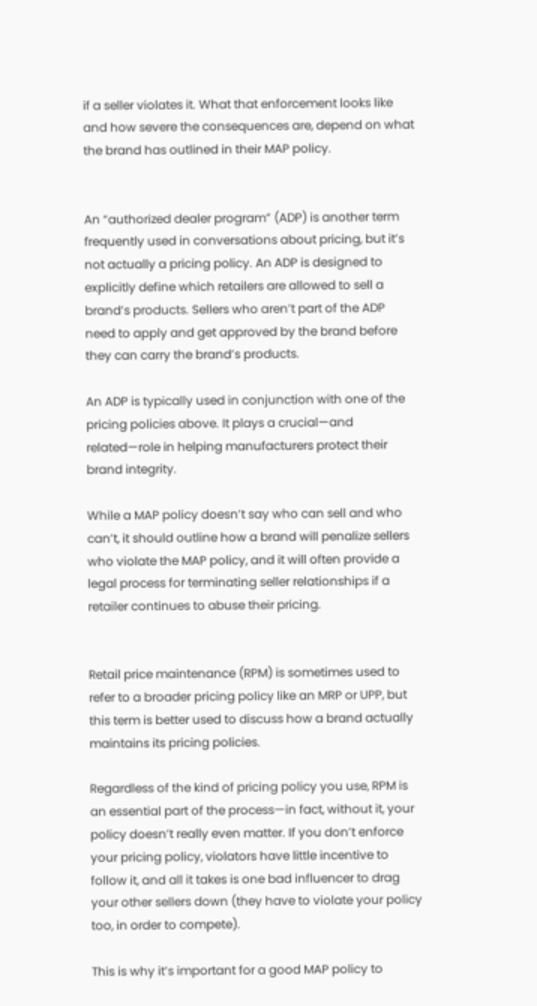if a seller violates it. What that enforcement looks like and how severe the consequences are, depend on what the brand has outlined in their MAP policy.


An “authorized dealer program” (ADP) is another term frequently used in conversations about pricing, but it’s not actually a pricing policy. An ADP is designed to explicitly define which retailers are allowed to sell a brand’s products. Sellers who aren’t part of the ADP need to apply and get approved by the brand before they can carry the brand’s products.

An ADP is typically used in conjunction with one of the pricing policies above. It plays a crucial—and related—role in helping manufacturers protect their brand integrity.

While a MAP policy doesn’t say who can sell and who can’t, it should outline how a brand will penalize sellers who violate the MAP policy, and it will often provide a legal process for terminating seller relationships if a retailer continues to abuse their pricing.


Retail price maintenance (RPM) is sometimes used to refer to a broader pricing policy like an MRP or UPP, but this term is better used to discuss how a brand actually maintains its pricing policies.

Regardless of the kind of pricing policy you use, RPM is an essential part of the process—in fact, without it, your policy doesn’t really even matter. If you don’t enforce your pricing policy, violators have little incentive to follow it, and all it takes is one bad influencer to drag your other sellers down (they have to violate your policy too, in order to compete).

This is why it’s important for a good MAP policy to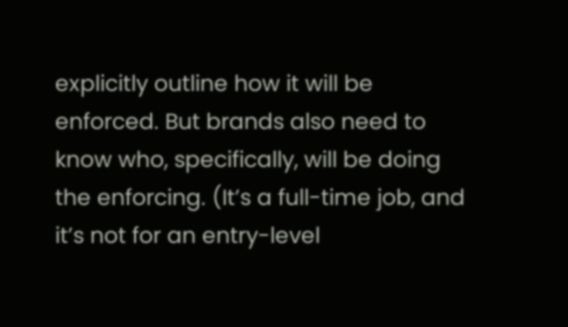explicitly outline how it will be enforced. But brands also need to know who, specifically, will be doing the enforcing. (It’s a full-time job, and it’s not for an entry-level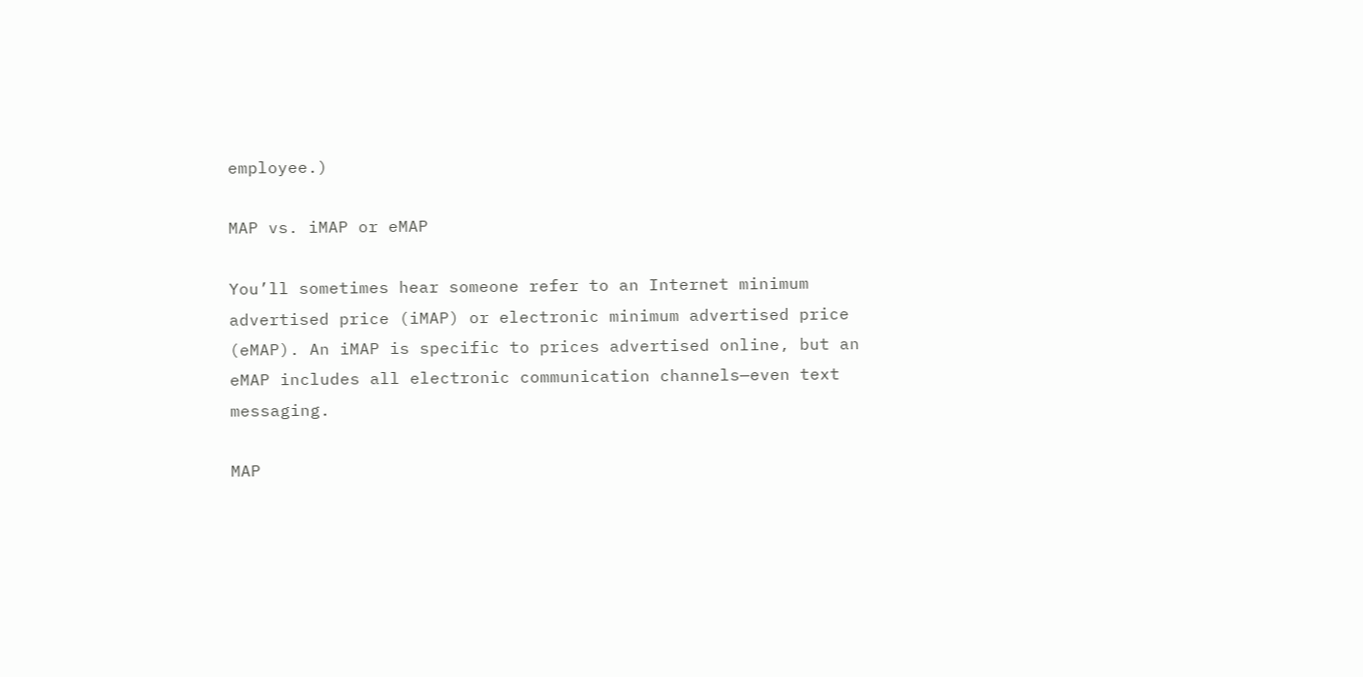employee.)

MAP vs. iMAP or eMAP

You’ll sometimes hear someone refer to an Internet minimum advertised price (iMAP) or electronic minimum advertised price (eMAP). An iMAP is specific to prices advertised online, but an eMAP includes all electronic communication channels—even text messaging.

MAP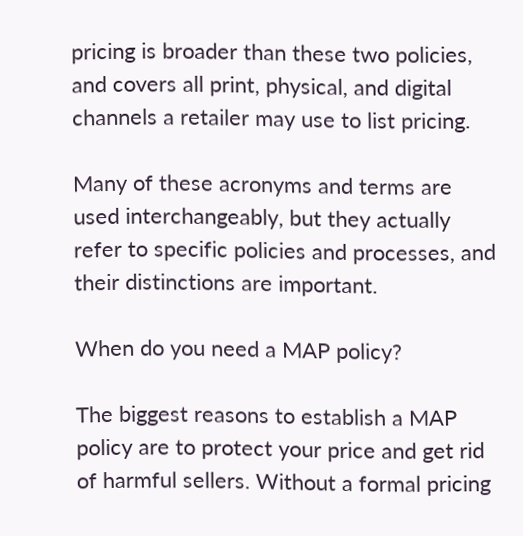pricing is broader than these two policies, and covers all print, physical, and digital channels a retailer may use to list pricing.

Many of these acronyms and terms are used interchangeably, but they actually refer to specific policies and processes, and their distinctions are important.

When do you need a MAP policy?

The biggest reasons to establish a MAP policy are to protect your price and get rid of harmful sellers. Without a formal pricing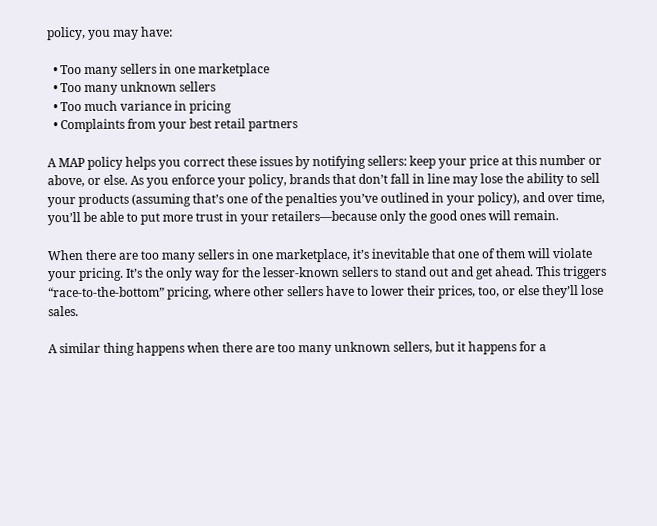policy, you may have:

  • Too many sellers in one marketplace
  • Too many unknown sellers
  • Too much variance in pricing
  • Complaints from your best retail partners

A MAP policy helps you correct these issues by notifying sellers: keep your price at this number or above, or else. As you enforce your policy, brands that don’t fall in line may lose the ability to sell your products (assuming that’s one of the penalties you’ve outlined in your policy), and over time, you’ll be able to put more trust in your retailers—because only the good ones will remain.

When there are too many sellers in one marketplace, it’s inevitable that one of them will violate your pricing. It’s the only way for the lesser-known sellers to stand out and get ahead. This triggers “race-to-the-bottom” pricing, where other sellers have to lower their prices, too, or else they’ll lose sales.

A similar thing happens when there are too many unknown sellers, but it happens for a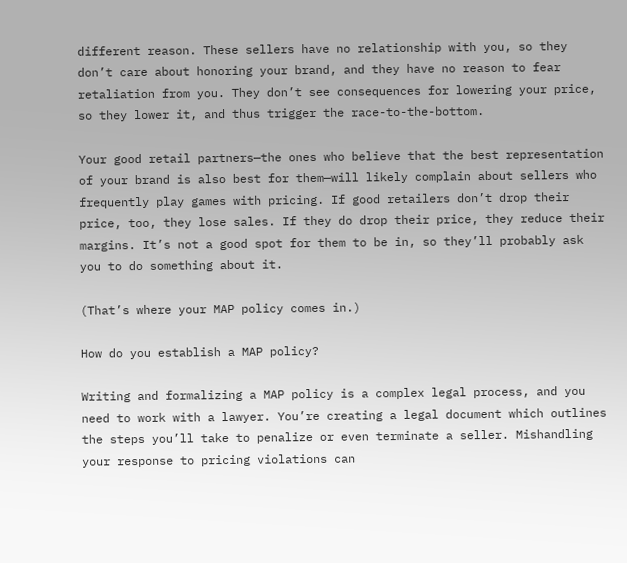different reason. These sellers have no relationship with you, so they don’t care about honoring your brand, and they have no reason to fear retaliation from you. They don’t see consequences for lowering your price, so they lower it, and thus trigger the race-to-the-bottom.

Your good retail partners—the ones who believe that the best representation of your brand is also best for them—will likely complain about sellers who frequently play games with pricing. If good retailers don’t drop their price, too, they lose sales. If they do drop their price, they reduce their margins. It’s not a good spot for them to be in, so they’ll probably ask you to do something about it.

(That’s where your MAP policy comes in.)

How do you establish a MAP policy?

Writing and formalizing a MAP policy is a complex legal process, and you need to work with a lawyer. You’re creating a legal document which outlines the steps you’ll take to penalize or even terminate a seller. Mishandling your response to pricing violations can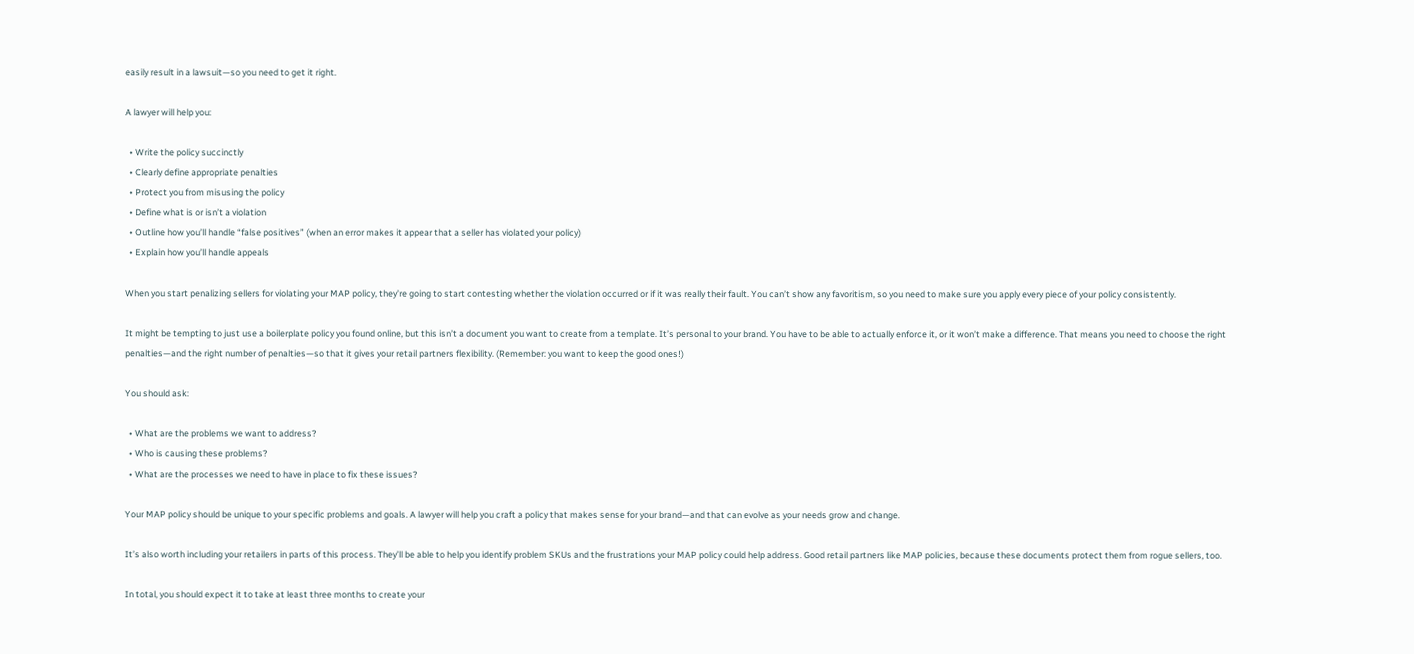easily result in a lawsuit—so you need to get it right.

A lawyer will help you:

  • Write the policy succinctly
  • Clearly define appropriate penalties
  • Protect you from misusing the policy
  • Define what is or isn’t a violation
  • Outline how you’ll handle “false positives” (when an error makes it appear that a seller has violated your policy)
  • Explain how you’ll handle appeals

When you start penalizing sellers for violating your MAP policy, they’re going to start contesting whether the violation occurred or if it was really their fault. You can’t show any favoritism, so you need to make sure you apply every piece of your policy consistently.

It might be tempting to just use a boilerplate policy you found online, but this isn’t a document you want to create from a template. It’s personal to your brand. You have to be able to actually enforce it, or it won’t make a difference. That means you need to choose the right penalties—and the right number of penalties—so that it gives your retail partners flexibility. (Remember: you want to keep the good ones!)

You should ask:

  • What are the problems we want to address?
  • Who is causing these problems?
  • What are the processes we need to have in place to fix these issues?

Your MAP policy should be unique to your specific problems and goals. A lawyer will help you craft a policy that makes sense for your brand—and that can evolve as your needs grow and change.

It’s also worth including your retailers in parts of this process. They’ll be able to help you identify problem SKUs and the frustrations your MAP policy could help address. Good retail partners like MAP policies, because these documents protect them from rogue sellers, too.

In total, you should expect it to take at least three months to create your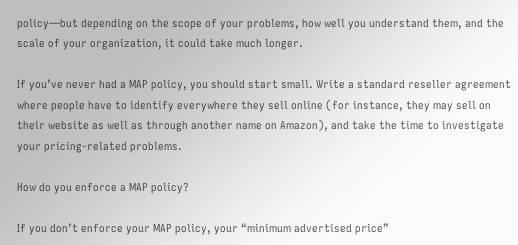policy—but depending on the scope of your problems, how well you understand them, and the scale of your organization, it could take much longer.

If you’ve never had a MAP policy, you should start small. Write a standard reseller agreement where people have to identify everywhere they sell online (for instance, they may sell on their website as well as through another name on Amazon), and take the time to investigate your pricing-related problems.

How do you enforce a MAP policy?

If you don’t enforce your MAP policy, your “minimum advertised price”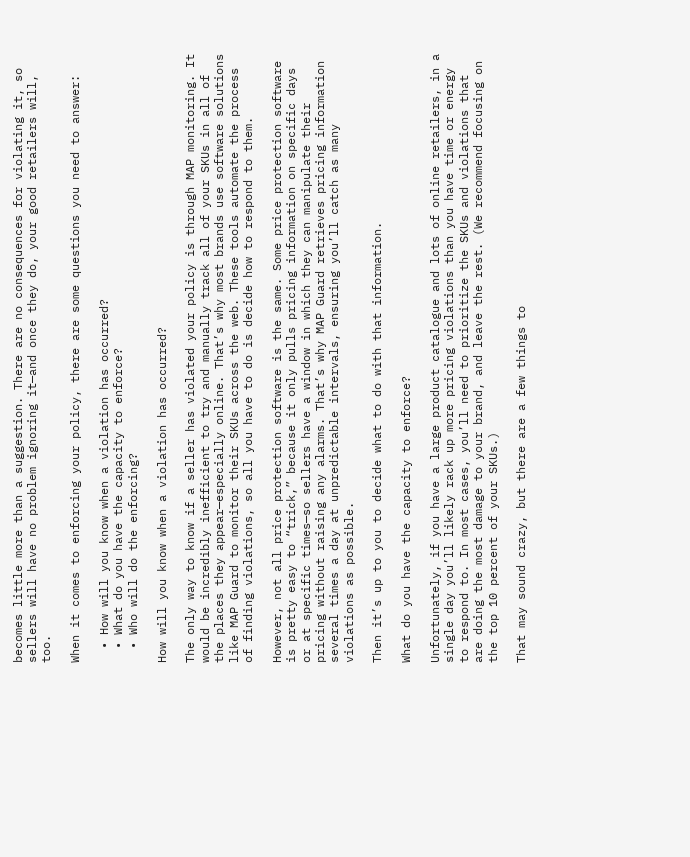becomes little more than a suggestion. There are no consequences for violating it, so sellers will have no problem ignoring it—and once they do, your good retailers will, too.

When it comes to enforcing your policy, there are some questions you need to answer:

  • How will you know when a violation has occurred?
  • What do you have the capacity to enforce?
  • Who will do the enforcing?

How will you know when a violation has occurred?

The only way to know if a seller has violated your policy is through MAP monitoring. It would be incredibly inefficient to try and manually track all of your SKUs in all of the places they appear—especially online. That’s why most brands use software solutions like MAP Guard to monitor their SKUs across the web. These tools automate the process of finding violations, so all you have to do is decide how to respond to them.

However, not all price protection software is the same. Some price protection software is pretty easy to “trick,” because it only pulls pricing information on specific days or at specific times—so sellers have a window in which they can manipulate their pricing without raising any alarms. That’s why MAP Guard retrieves pricing information several times a day at unpredictable intervals, ensuring you’ll catch as many violations as possible.

Then it’s up to you to decide what to do with that information.

What do you have the capacity to enforce?

Unfortunately, if you have a large product catalogue and lots of online retailers, in a single day you’ll likely rack up more pricing violations than you have time or energy to respond to. In most cases, you’ll need to prioritize the SKUs and violations that are doing the most damage to your brand, and leave the rest. (We recommend focusing on the top 10 percent of your SKUs.)

That may sound crazy, but there are a few things to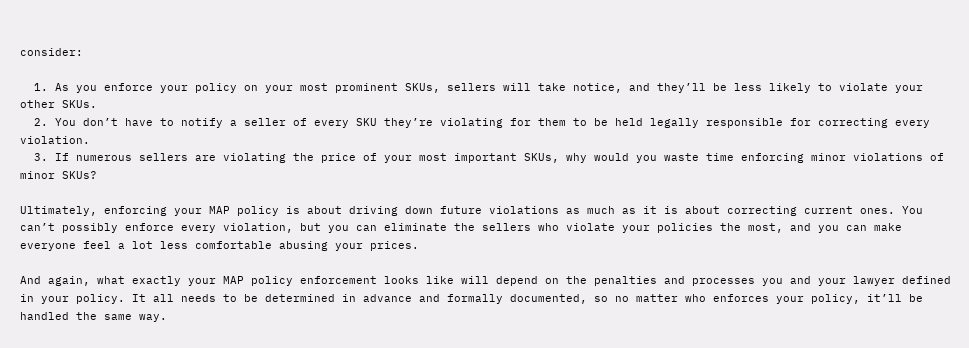consider:

  1. As you enforce your policy on your most prominent SKUs, sellers will take notice, and they’ll be less likely to violate your other SKUs.
  2. You don’t have to notify a seller of every SKU they’re violating for them to be held legally responsible for correcting every violation.
  3. If numerous sellers are violating the price of your most important SKUs, why would you waste time enforcing minor violations of minor SKUs?

Ultimately, enforcing your MAP policy is about driving down future violations as much as it is about correcting current ones. You can’t possibly enforce every violation, but you can eliminate the sellers who violate your policies the most, and you can make everyone feel a lot less comfortable abusing your prices.

And again, what exactly your MAP policy enforcement looks like will depend on the penalties and processes you and your lawyer defined in your policy. It all needs to be determined in advance and formally documented, so no matter who enforces your policy, it’ll be handled the same way.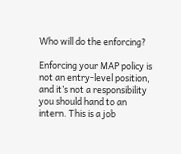Who will do the enforcing?

Enforcing your MAP policy is not an entry-level position, and it’s not a responsibility you should hand to an intern. This is a job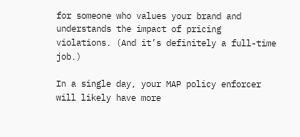for someone who values your brand and understands the impact of pricing violations. (And it’s definitely a full-time job.)

In a single day, your MAP policy enforcer will likely have more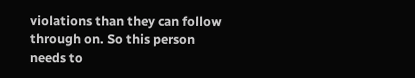violations than they can follow through on. So this person needs to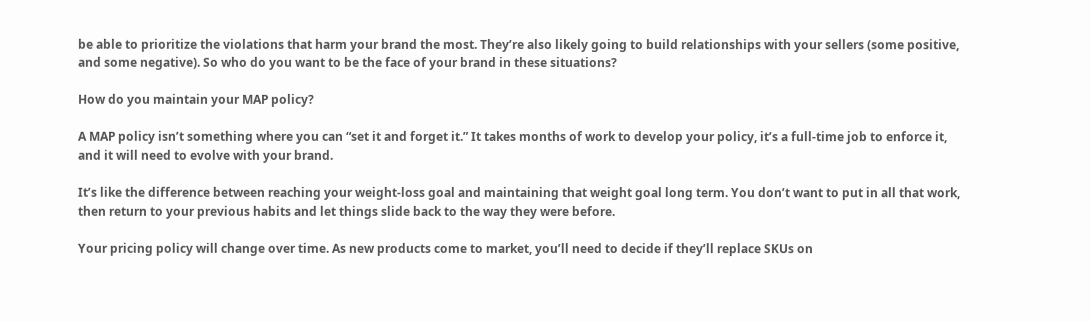be able to prioritize the violations that harm your brand the most. They’re also likely going to build relationships with your sellers (some positive, and some negative). So who do you want to be the face of your brand in these situations?

How do you maintain your MAP policy?

A MAP policy isn’t something where you can “set it and forget it.” It takes months of work to develop your policy, it’s a full-time job to enforce it, and it will need to evolve with your brand.

It’s like the difference between reaching your weight-loss goal and maintaining that weight goal long term. You don’t want to put in all that work, then return to your previous habits and let things slide back to the way they were before.

Your pricing policy will change over time. As new products come to market, you’ll need to decide if they’ll replace SKUs on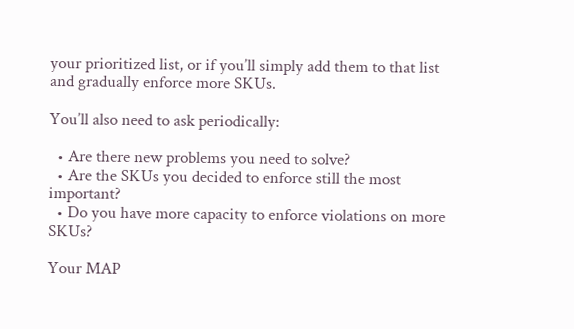your prioritized list, or if you’ll simply add them to that list and gradually enforce more SKUs.

You’ll also need to ask periodically:

  • Are there new problems you need to solve?
  • Are the SKUs you decided to enforce still the most important?
  • Do you have more capacity to enforce violations on more SKUs?

Your MAP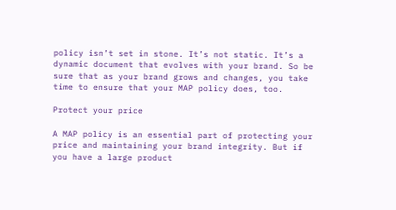policy isn’t set in stone. It’s not static. It’s a dynamic document that evolves with your brand. So be sure that as your brand grows and changes, you take time to ensure that your MAP policy does, too.

Protect your price

A MAP policy is an essential part of protecting your price and maintaining your brand integrity. But if you have a large product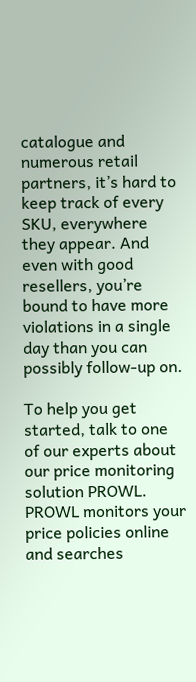catalogue and numerous retail partners, it’s hard to keep track of every SKU, everywhere they appear. And even with good resellers, you’re bound to have more violations in a single day than you can possibly follow-up on.

To help you get started, talk to one of our experts about our price monitoring solution PROWL. PROWL monitors your price policies online and searches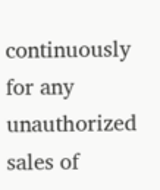continuously for any unauthorized sales of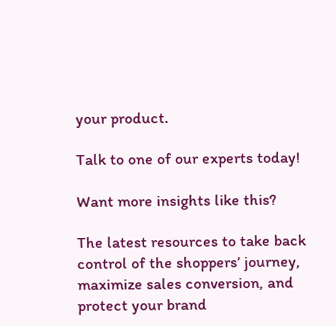your product.

Talk to one of our experts today!

Want more insights like this?

The latest resources to take back control of the shoppers’ journey, maximize sales conversion, and protect your brand